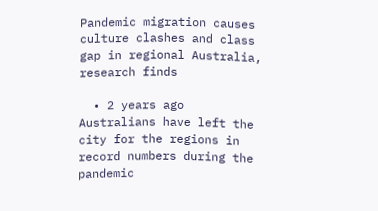Pandemic migration causes culture clashes and class gap in regional Australia, research finds

  • 2 years ago
Australians have left the city for the regions in record numbers during the pandemic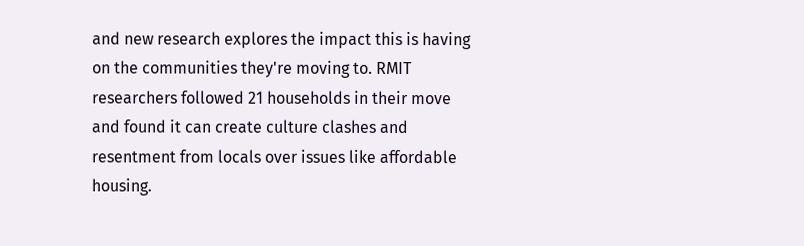and new research explores the impact this is having on the communities they're moving to. RMIT researchers followed 21 households in their move and found it can create culture clashes and resentment from locals over issues like affordable housing.